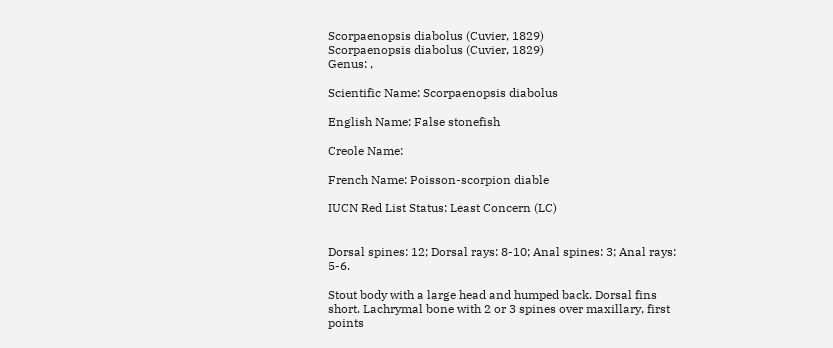Scorpaenopsis diabolus (Cuvier, 1829)
Scorpaenopsis diabolus (Cuvier, 1829)
Genus: ,

Scientific Name: Scorpaenopsis diabolus

English Name: False stonefish

Creole Name:

French Name: Poisson-scorpion diable

IUCN Red List Status: Least Concern (LC)


Dorsal spines: 12; Dorsal rays: 8-10; Anal spines: 3; Anal rays: 5-6.

Stout body with a large head and humped back. Dorsal fins short. Lachrymal bone with 2 or 3 spines over maxillary, first points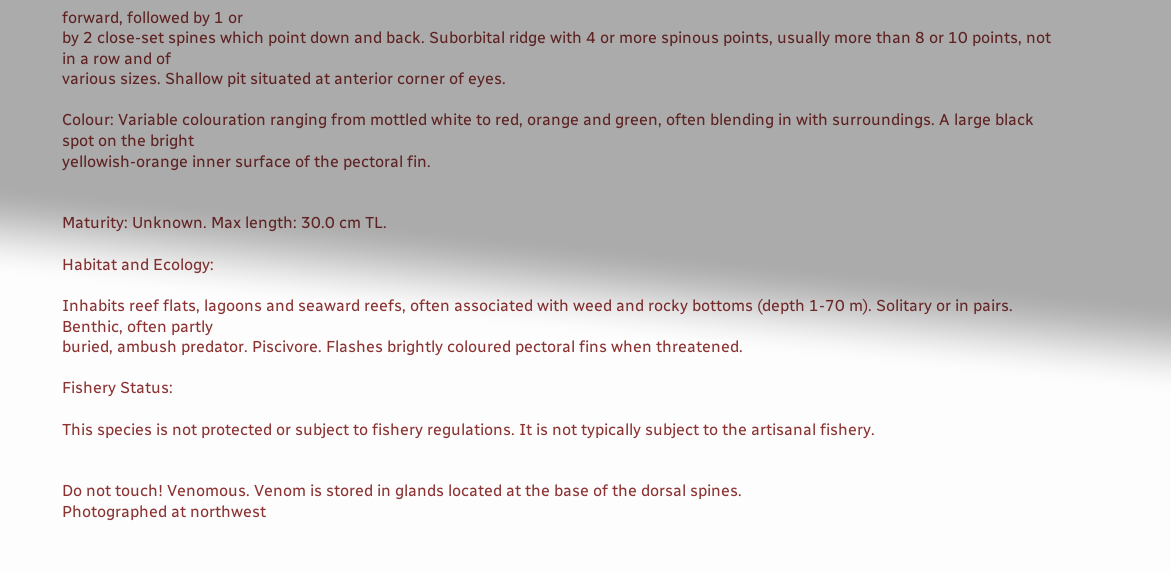forward, followed by 1 or
by 2 close-set spines which point down and back. Suborbital ridge with 4 or more spinous points, usually more than 8 or 10 points, not in a row and of
various sizes. Shallow pit situated at anterior corner of eyes.

Colour: Variable colouration ranging from mottled white to red, orange and green, often blending in with surroundings. A large black spot on the bright
yellowish-orange inner surface of the pectoral fin.


Maturity: Unknown. Max length: 30.0 cm TL.

Habitat and Ecology:

Inhabits reef flats, lagoons and seaward reefs, often associated with weed and rocky bottoms (depth 1-70 m). Solitary or in pairs. Benthic, often partly
buried, ambush predator. Piscivore. Flashes brightly coloured pectoral fins when threatened.

Fishery Status:

This species is not protected or subject to fishery regulations. It is not typically subject to the artisanal fishery.


Do not touch! Venomous. Venom is stored in glands located at the base of the dorsal spines.
Photographed at northwest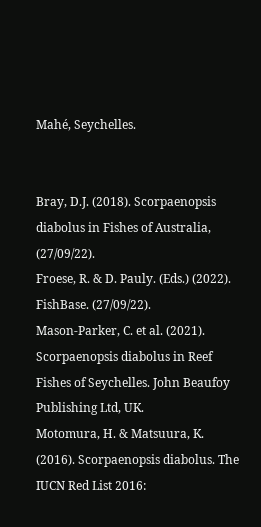Mahé, Seychelles.


Bray, D.J. (2018). Scorpaenopsis diabolus in Fishes of Australia, (27/09/22).
Froese, R. & D. Pauly. (Eds.) (2022). FishBase. (27/09/22).
Mason-Parker, C. et al. (2021). Scorpaenopsis diabolus in Reef Fishes of Seychelles. John Beaufoy Publishing Ltd, UK.
Motomura, H. & Matsuura, K. (2016). Scorpaenopsis diabolus. The IUCN Red List 2016: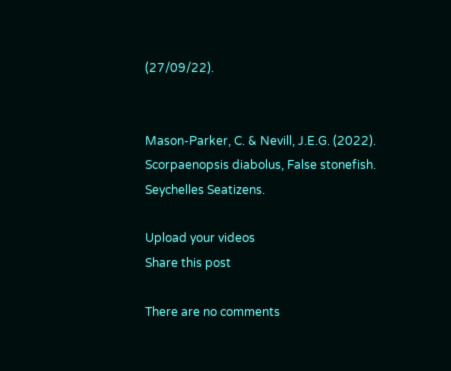(27/09/22).


Mason-Parker, C. & Nevill, J.E.G. (2022). Scorpaenopsis diabolus, False stonefish. Seychelles Seatizens.

Upload your videos
Share this post

There are no comments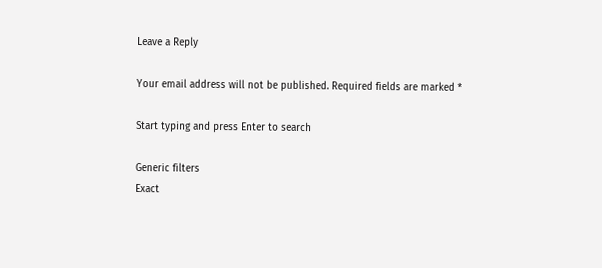Leave a Reply

Your email address will not be published. Required fields are marked *

Start typing and press Enter to search

Generic filters
Exact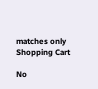matches only
Shopping Cart

No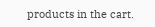products in the cart.